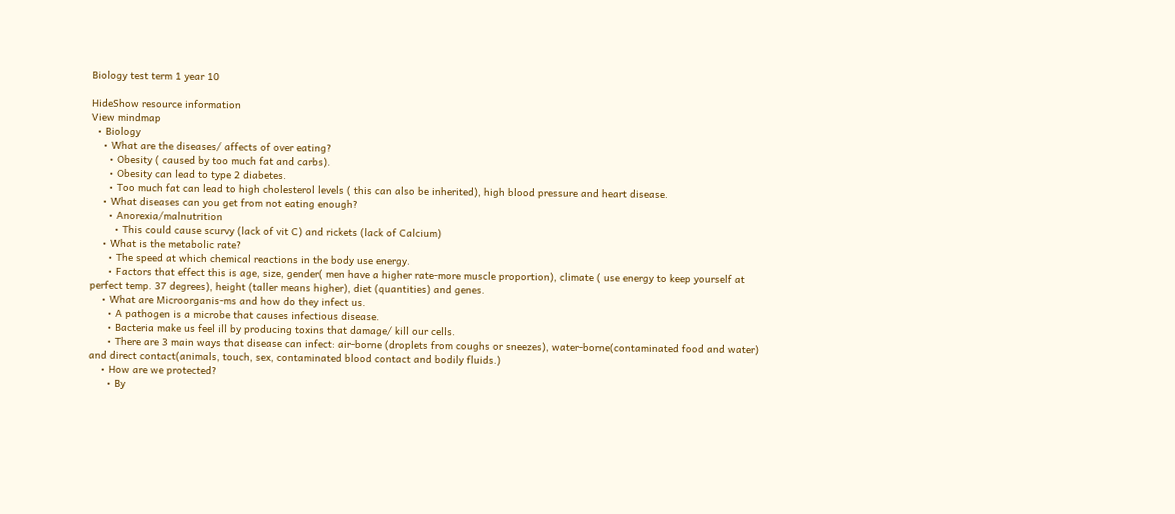Biology test term 1 year 10

HideShow resource information
View mindmap
  • Biology
    • What are the diseases/ affects of over eating?
      • Obesity ( caused by too much fat and carbs).
      • Obesity can lead to type 2 diabetes.
      • Too much fat can lead to high cholesterol levels ( this can also be inherited), high blood pressure and heart disease.
    • What diseases can you get from not eating enough?
      • Anorexia/malnutrition
        • This could cause scurvy (lack of vit C) and rickets (lack of Calcium)
    • What is the metabolic rate?
      • The speed at which chemical reactions in the body use energy.
      • Factors that effect this is age, size, gender( men have a higher rate-more muscle proportion), climate ( use energy to keep yourself at perfect temp. 37 degrees), height (taller means higher), diet (quantities) and genes.
    • What are Microorganis-ms and how do they infect us.
      • A pathogen is a microbe that causes infectious disease.
      • Bacteria make us feel ill by producing toxins that damage/ kill our cells.
      • There are 3 main ways that disease can infect: air-borne (droplets from coughs or sneezes), water-borne(contaminated food and water) and direct contact(animals, touch, sex, contaminated blood contact and bodily fluids.)
    • How are we protected?
      • By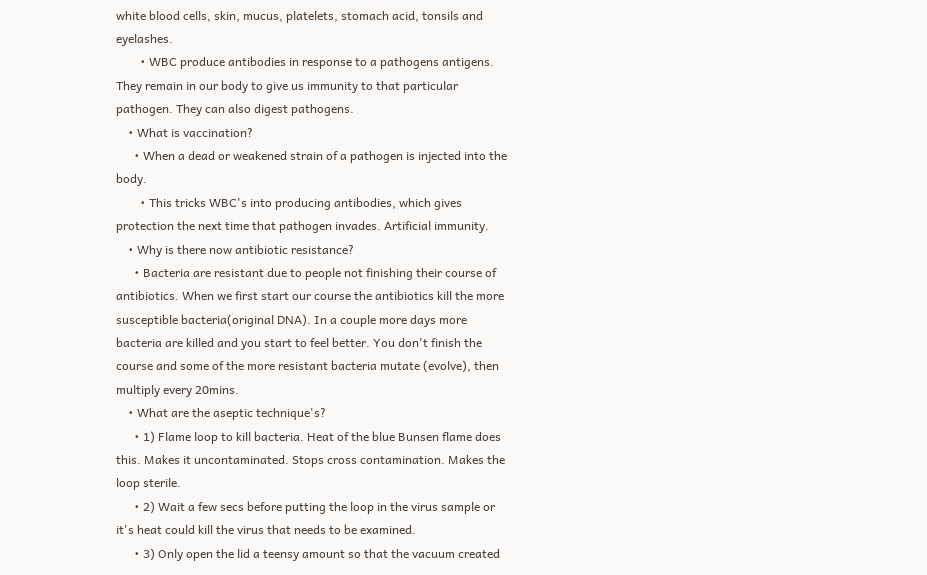white blood cells, skin, mucus, platelets, stomach acid, tonsils and eyelashes.
        • WBC produce antibodies in response to a pathogens antigens. They remain in our body to give us immunity to that particular pathogen. They can also digest pathogens.
    • What is vaccination?
      • When a dead or weakened strain of a pathogen is injected into the body.
        • This tricks WBC's into producing antibodies, which gives protection the next time that pathogen invades. Artificial immunity.
    • Why is there now antibiotic resistance?
      • Bacteria are resistant due to people not finishing their course of antibiotics. When we first start our course the antibiotics kill the more susceptible bacteria(original DNA). In a couple more days more bacteria are killed and you start to feel better. You don't finish the course and some of the more resistant bacteria mutate (evolve), then multiply every 20mins.
    • What are the aseptic technique's?
      • 1) Flame loop to kill bacteria. Heat of the blue Bunsen flame does this. Makes it uncontaminated. Stops cross contamination. Makes the loop sterile.
      • 2) Wait a few secs before putting the loop in the virus sample or it's heat could kill the virus that needs to be examined.
      • 3) Only open the lid a teensy amount so that the vacuum created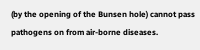(by the opening of the Bunsen hole) cannot pass pathogens on from air-borne diseases.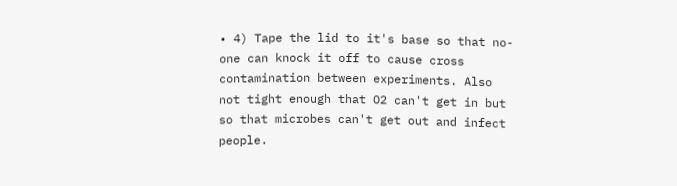• 4) Tape the lid to it's base so that no-one can knock it off to cause cross contamination between experiments. Also not tight enough that O2 can't get in but so that microbes can't get out and infect people.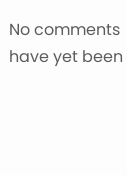No comments have yet been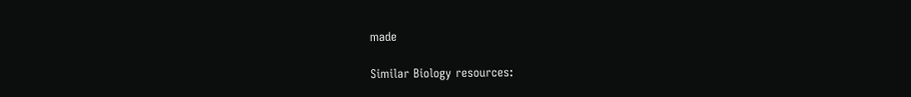made

Similar Biology resources: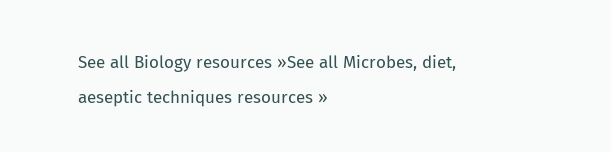See all Biology resources »See all Microbes, diet, aeseptic techniques resources »